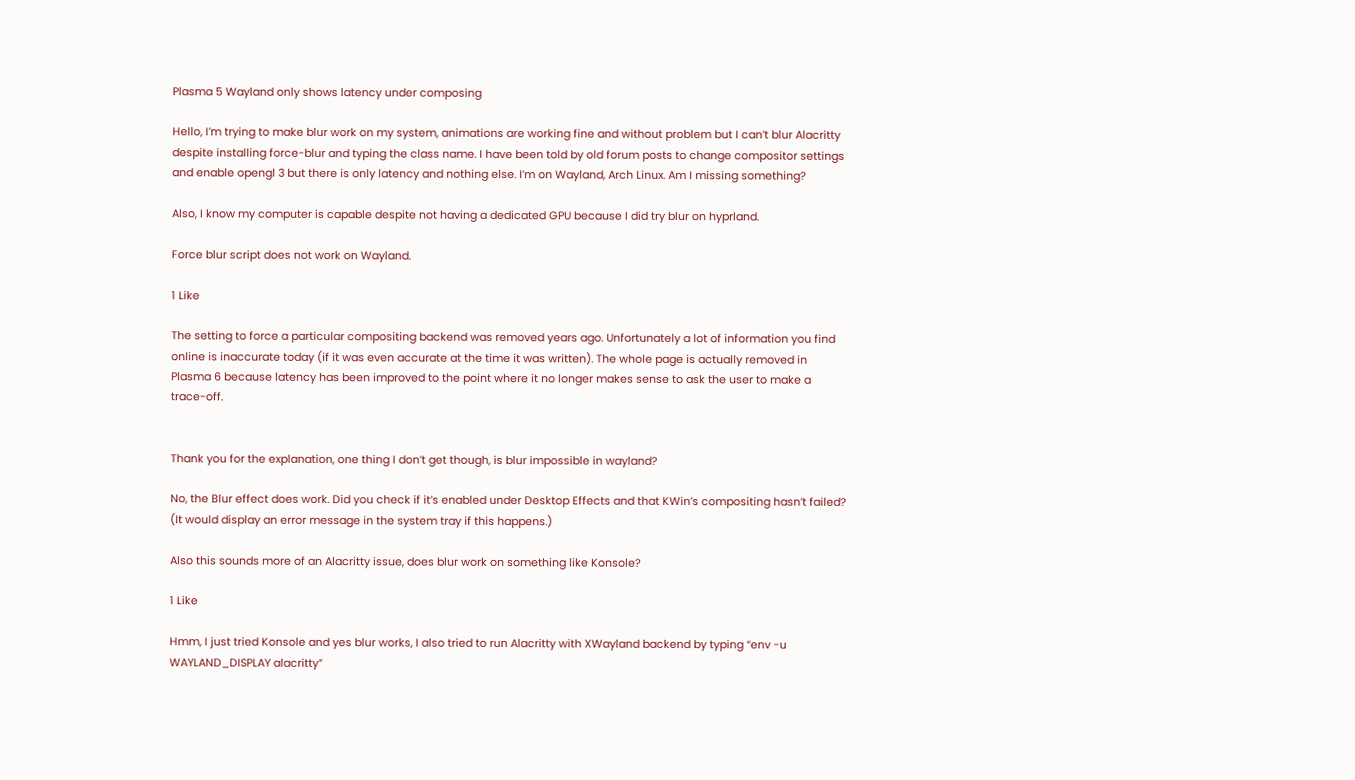Plasma 5 Wayland only shows latency under composing

Hello, I’m trying to make blur work on my system, animations are working fine and without problem but I can’t blur Alacritty despite installing force-blur and typing the class name. I have been told by old forum posts to change compositor settings and enable opengl 3 but there is only latency and nothing else. I’m on Wayland, Arch Linux. Am I missing something?

Also, I know my computer is capable despite not having a dedicated GPU because I did try blur on hyprland.

Force blur script does not work on Wayland.

1 Like

The setting to force a particular compositing backend was removed years ago. Unfortunately a lot of information you find online is inaccurate today (if it was even accurate at the time it was written). The whole page is actually removed in Plasma 6 because latency has been improved to the point where it no longer makes sense to ask the user to make a trace-off.


Thank you for the explanation, one thing I don’t get though, is blur impossible in wayland?

No, the Blur effect does work. Did you check if it’s enabled under Desktop Effects and that KWin’s compositing hasn’t failed? (It would display an error message in the system tray if this happens.)

Also this sounds more of an Alacritty issue, does blur work on something like Konsole?

1 Like

Hmm, I just tried Konsole and yes blur works, I also tried to run Alacritty with XWayland backend by typing “env -u WAYLAND_DISPLAY alacritty”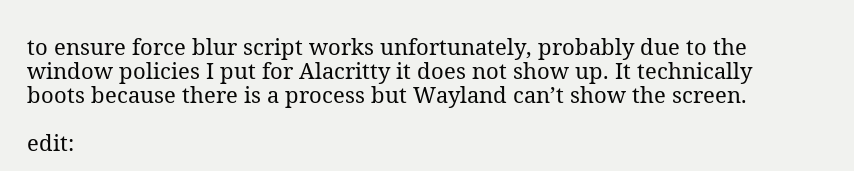to ensure force blur script works unfortunately, probably due to the window policies I put for Alacritty it does not show up. It technically boots because there is a process but Wayland can’t show the screen.

edit: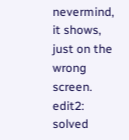nevermind, it shows, just on the wrong screen.
edit2: solved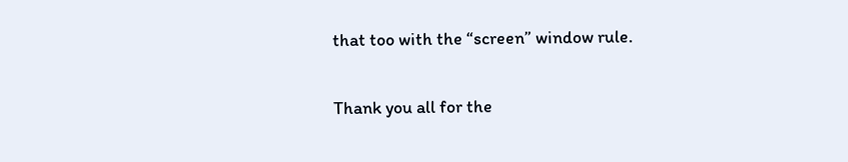that too with the “screen” window rule.

Thank you all for the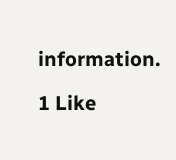information.

1 Like